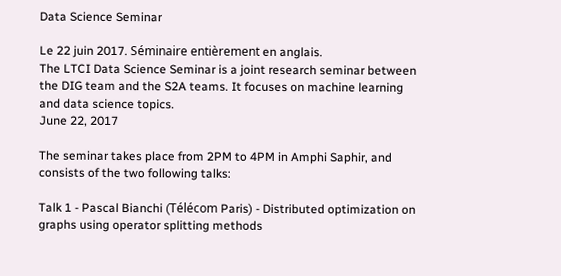Data Science Seminar

Le 22 juin 2017. Séminaire entièrement en anglais.
The LTCI Data Science Seminar is a joint research seminar between the DIG team and the S2A teams. It focuses on machine learning and data science topics.
June 22, 2017

The seminar takes place from 2PM to 4PM in Amphi Saphir, and consists of the two following talks:

Talk 1 - Pascal Bianchi (Télécom Paris) - Distributed optimization on graphs using operator splitting methods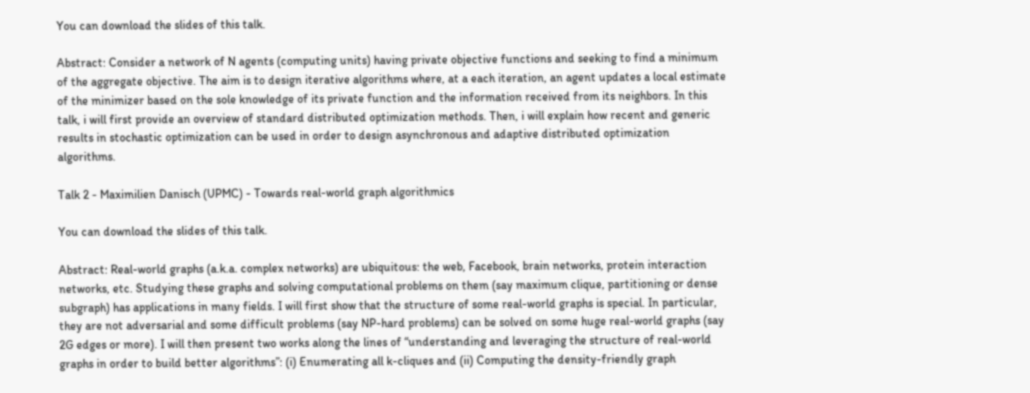You can download the slides of this talk.

Abstract: Consider a network of N agents (computing units) having private objective functions and seeking to find a minimum of the aggregate objective. The aim is to design iterative algorithms where, at a each iteration, an agent updates a local estimate of the minimizer based on the sole knowledge of its private function and the information received from its neighbors. In this talk, i will first provide an overview of standard distributed optimization methods. Then, i will explain how recent and generic results in stochastic optimization can be used in order to design asynchronous and adaptive distributed optimization algorithms.

Talk 2 - Maximilien Danisch (UPMC) - Towards real-world graph algorithmics

You can download the slides of this talk.

Abstract: Real-world graphs (a.k.a. complex networks) are ubiquitous: the web, Facebook, brain networks, protein interaction networks, etc. Studying these graphs and solving computational problems on them (say maximum clique, partitioning or dense subgraph) has applications in many fields. I will first show that the structure of some real-world graphs is special. In particular, they are not adversarial and some difficult problems (say NP-hard problems) can be solved on some huge real-world graphs (say 2G edges or more). I will then present two works along the lines of “understanding and leveraging the structure of real-world graphs in order to build better algorithms”: (i) Enumerating all k-cliques and (ii) Computing the density-friendly graph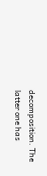decomposition. The latter one has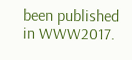been published in WWW2017.